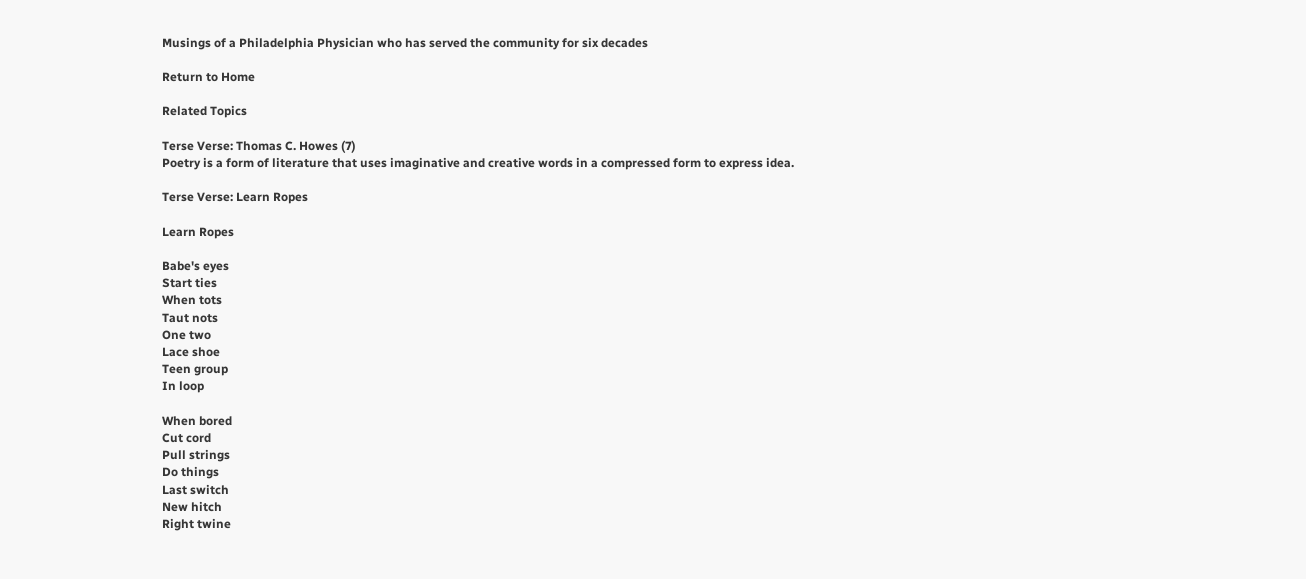Musings of a Philadelphia Physician who has served the community for six decades

Return to Home

Related Topics

Terse Verse: Thomas C. Howes (7)
Poetry is a form of literature that uses imaginative and creative words in a compressed form to express idea.

Terse Verse: Learn Ropes

Learn Ropes

Babe's eyes
Start ties
When tots
Taut nots
One two
Lace shoe
Teen group
In loop

When bored
Cut cord
Pull strings
Do things
Last switch
New hitch
Right twine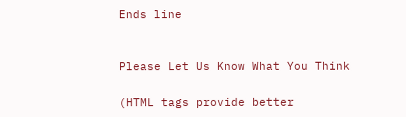Ends line


Please Let Us Know What You Think

(HTML tags provide better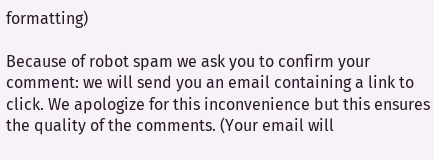formatting)

Because of robot spam we ask you to confirm your comment: we will send you an email containing a link to click. We apologize for this inconvenience but this ensures the quality of the comments. (Your email will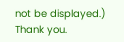not be displayed.)
Thank you.